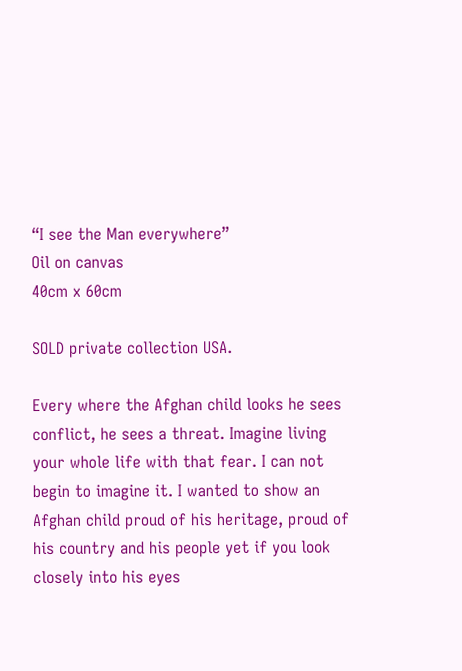“I see the Man everywhere”
Oil on canvas
40cm x 60cm

SOLD private collection USA.

Every where the Afghan child looks he sees conflict, he sees a threat. Imagine living your whole life with that fear. I can not begin to imagine it. I wanted to show an Afghan child proud of his heritage, proud of his country and his people yet if you look closely into his eyes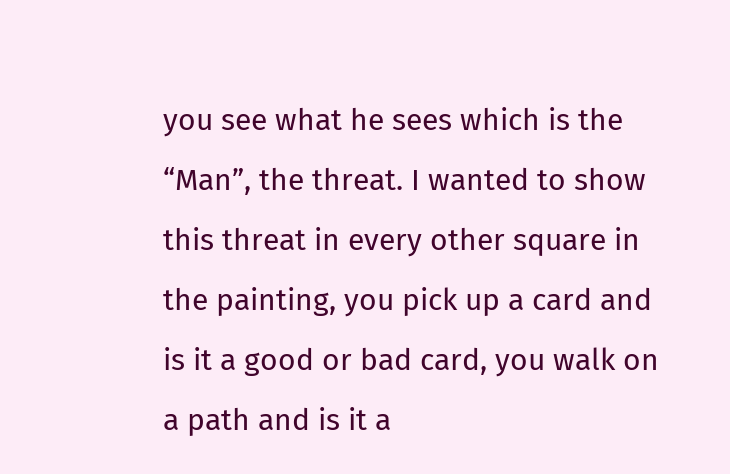you see what he sees which is the “Man”, the threat. I wanted to show this threat in every other square in the painting, you pick up a card and is it a good or bad card, you walk on a path and is it a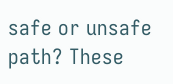safe or unsafe path? These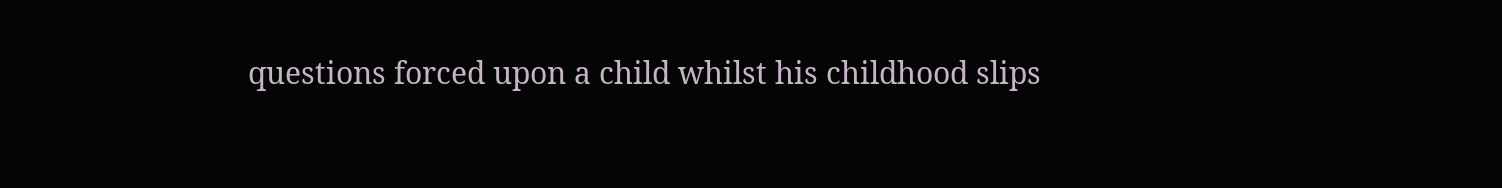questions forced upon a child whilst his childhood slips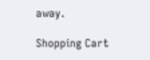away.

Shopping Cart